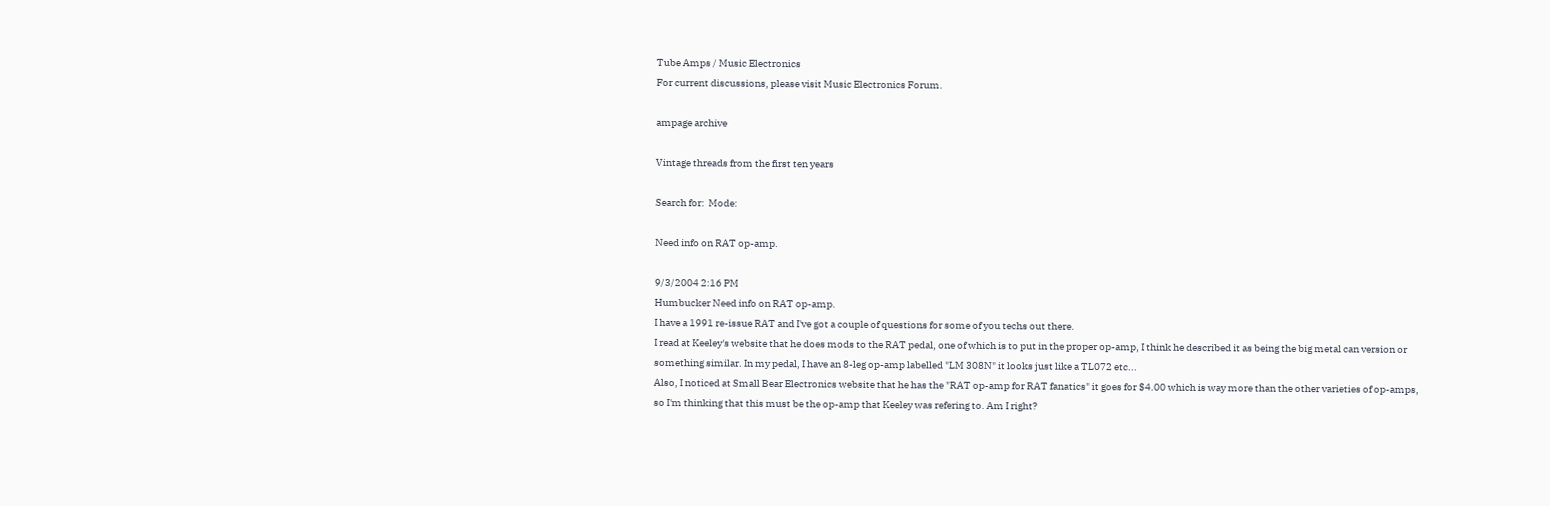Tube Amps / Music Electronics
For current discussions, please visit Music Electronics Forum.

ampage archive

Vintage threads from the first ten years

Search for:  Mode:

Need info on RAT op-amp.

9/3/2004 2:16 PM
Humbucker Need info on RAT op-amp.
I have a 1991 re-issue RAT and I've got a couple of questions for some of you techs out there.
I read at Keeley's website that he does mods to the RAT pedal, one of which is to put in the proper op-amp, I think he described it as being the big metal can version or something similar. In my pedal, I have an 8-leg op-amp labelled "LM 308N" it looks just like a TL072 etc...
Also, I noticed at Small Bear Electronics website that he has the "RAT op-amp for RAT fanatics" it goes for $4.00 which is way more than the other varieties of op-amps, so I'm thinking that this must be the op-amp that Keeley was refering to. Am I right?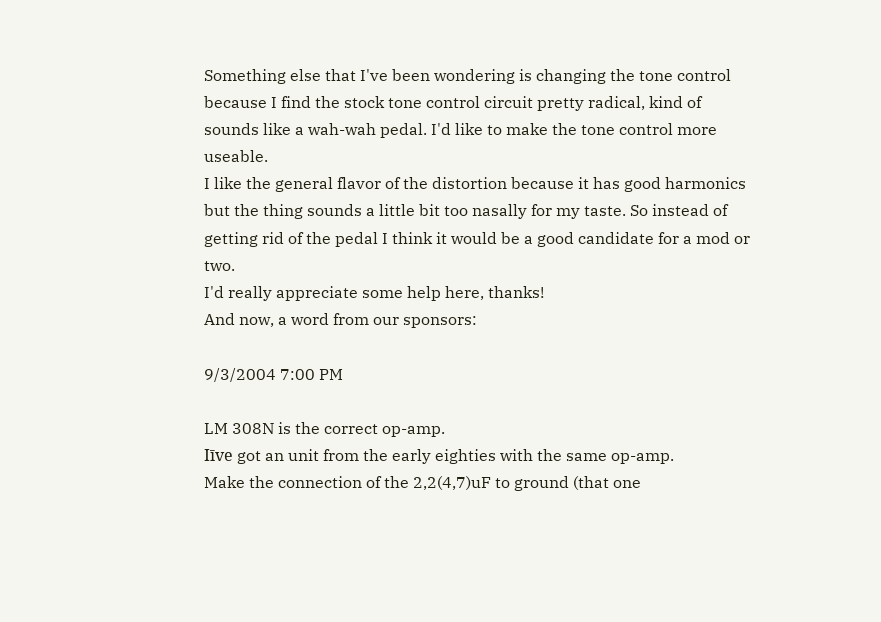Something else that I've been wondering is changing the tone control because I find the stock tone control circuit pretty radical, kind of sounds like a wah-wah pedal. I'd like to make the tone control more useable.
I like the general flavor of the distortion because it has good harmonics but the thing sounds a little bit too nasally for my taste. So instead of getting rid of the pedal I think it would be a good candidate for a mod or two.
I'd really appreciate some help here, thanks!
And now, a word from our sponsors:

9/3/2004 7:00 PM

LM 308N is the correct op-amp.
Iīve got an unit from the early eighties with the same op-amp.
Make the connection of the 2,2(4,7)uF to ground (that one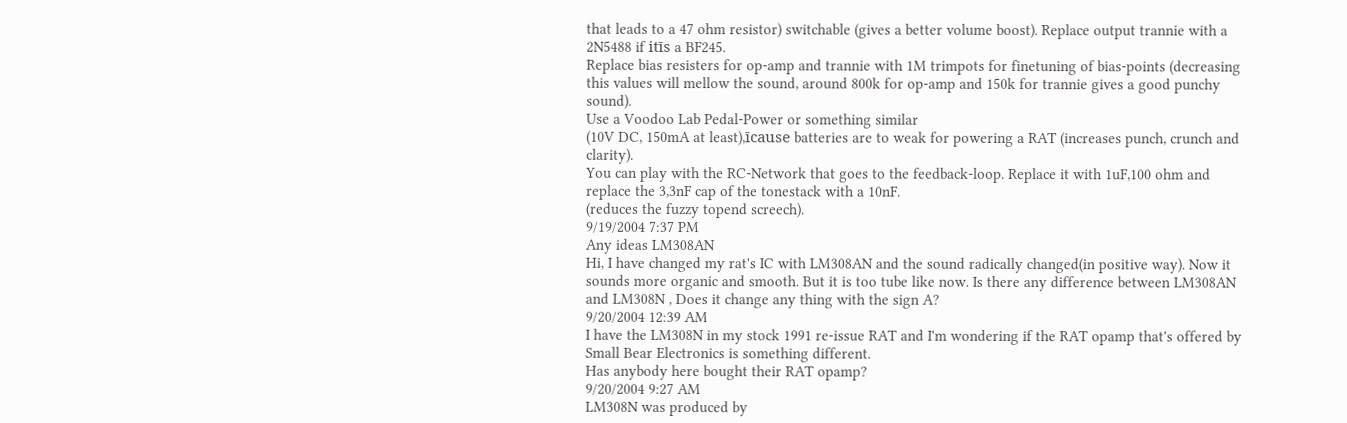that leads to a 47 ohm resistor) switchable (gives a better volume boost). Replace output trannie with a 2N5488 if itīs a BF245.
Replace bias resisters for op-amp and trannie with 1M trimpots for finetuning of bias-points (decreasing this values will mellow the sound, around 800k for op-amp and 150k for trannie gives a good punchy sound).
Use a Voodoo Lab Pedal-Power or something similar
(10V DC, 150mA at least),īcause batteries are to weak for powering a RAT (increases punch, crunch and clarity).
You can play with the RC-Network that goes to the feedback-loop. Replace it with 1uF,100 ohm and replace the 3,3nF cap of the tonestack with a 10nF.
(reduces the fuzzy topend screech).
9/19/2004 7:37 PM
Any ideas LM308AN
Hi, I have changed my rat's IC with LM308AN and the sound radically changed(in positive way). Now it sounds more organic and smooth. But it is too tube like now. Is there any difference between LM308AN and LM308N , Does it change any thing with the sign A?
9/20/2004 12:39 AM
I have the LM308N in my stock 1991 re-issue RAT and I'm wondering if the RAT opamp that's offered by Small Bear Electronics is something different.
Has anybody here bought their RAT opamp?
9/20/2004 9:27 AM
LM308N was produced by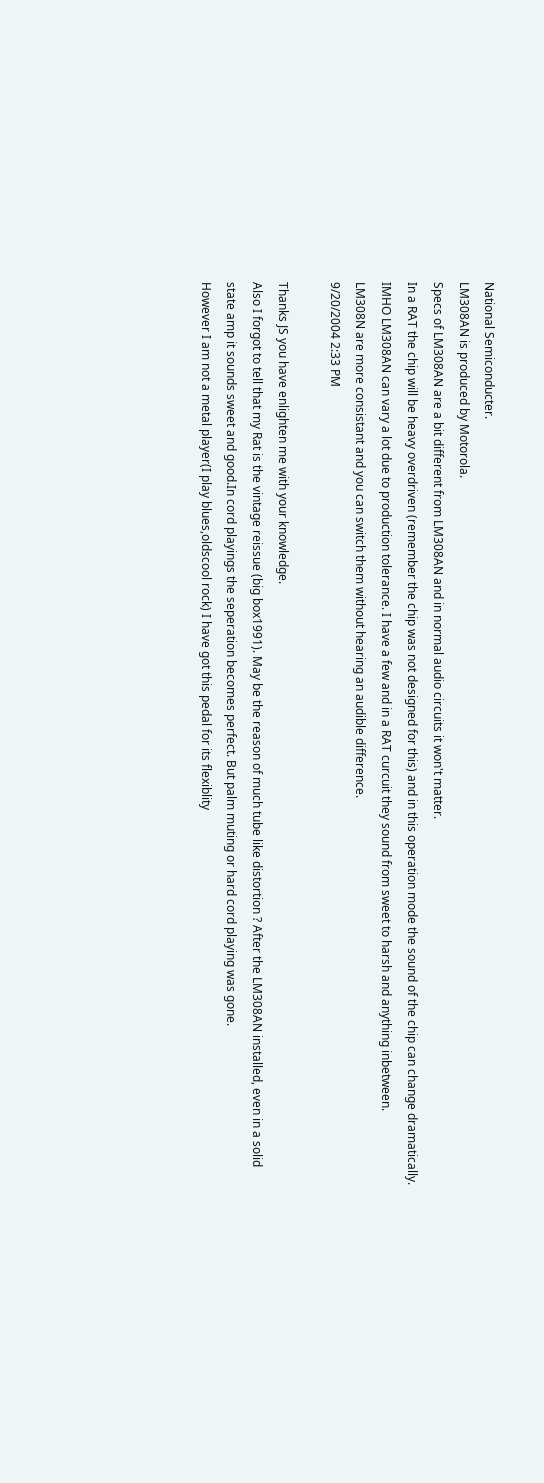National Semiconducter.
LM308AN is produced by Motorola.
Specs of LM308AN are a bit different from LM308AN and in normal audio circuits it won't matter.
In a RAT the chip will be heavy overdriven (remember the chip was not designed for this) and in this operation mode the sound of the chip can change dramatically.
IMHO LM308AN can vary a lot due to production tolerance. I have a few and in a RAT curcuit they sound from sweet to harsh and anything inbetween.
LM308N are more consistant and you can switch them without hearing an audible difference.
9/20/2004 2:33 PM

Thanks JS you have enlighten me with your knowledge.
Also I forgot to tell that my Rat is the vintage reissue (big box1991). May be the reason of much tube like distortion ? After the LM308AN installed, even in a solid state amp it sounds sweet and good.In cord playings the seperation becomes perfect. But palm muting or hard cord playing was gone.
However I am not a metal player(I play blues,oldscool rock) I have got this pedal for its flexiblity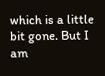which is a little bit gone. But I am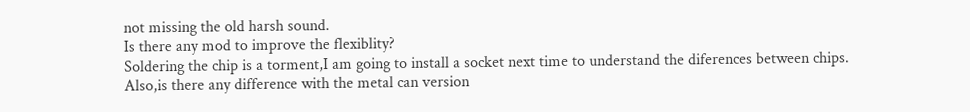not missing the old harsh sound.
Is there any mod to improve the flexiblity?
Soldering the chip is a torment,I am going to install a socket next time to understand the diferences between chips.
Also,is there any difference with the metal can version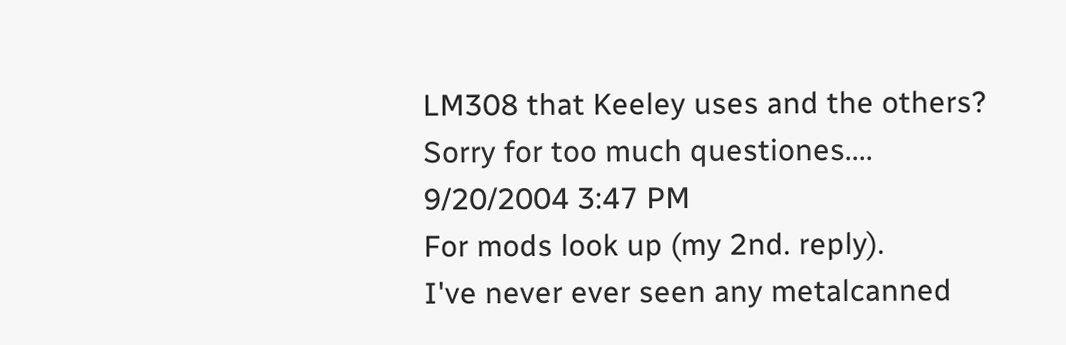LM308 that Keeley uses and the others?
Sorry for too much questiones....
9/20/2004 3:47 PM
For mods look up (my 2nd. reply).
I've never ever seen any metalcanned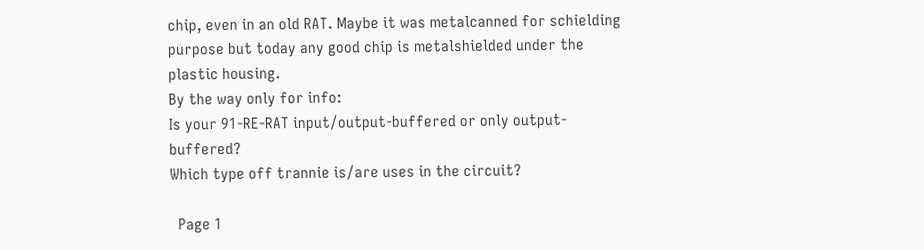chip, even in an old RAT. Maybe it was metalcanned for schielding purpose but today any good chip is metalshielded under the plastic housing.
By the way only for info:
Is your 91-RE-RAT input/output-buffered or only output-buffered?
Which type off trannie is/are uses in the circuit?

  Page 1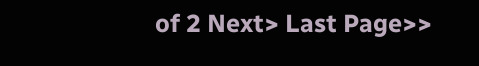of 2 Next> Last Page>>